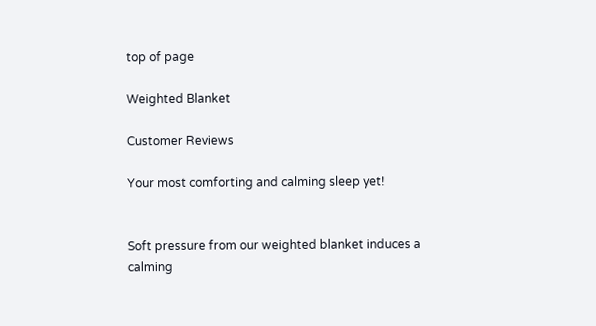top of page

Weighted Blanket

Customer Reviews

Your most comforting and calming sleep yet!


Soft pressure from our weighted blanket induces a calming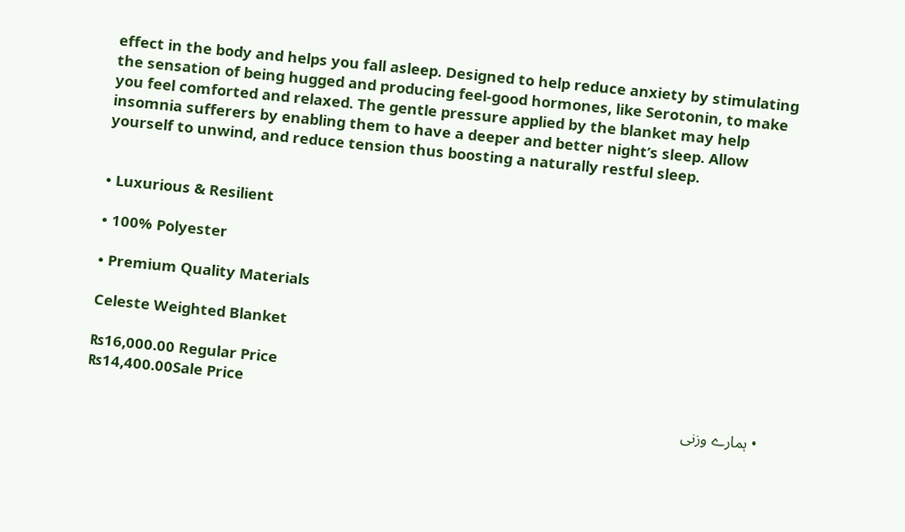effect in the body and helps you fall asleep. Designed to help reduce anxiety by stimulating the sensation of being hugged and producing feel-good hormones, like Serotonin, to make you feel comforted and relaxed. The gentle pressure applied by the blanket may help insomnia sufferers by enabling them to have a deeper and better night’s sleep. Allow yourself to unwind, and reduce tension thus boosting a naturally restful sleep.


• Luxurious & Resilient

• 100% Polyester

• Premium Quality Materials

Celeste Weighted Blanket

₨16,000.00 Regular Price
₨14,400.00Sale Price
  • ہمارے وزنی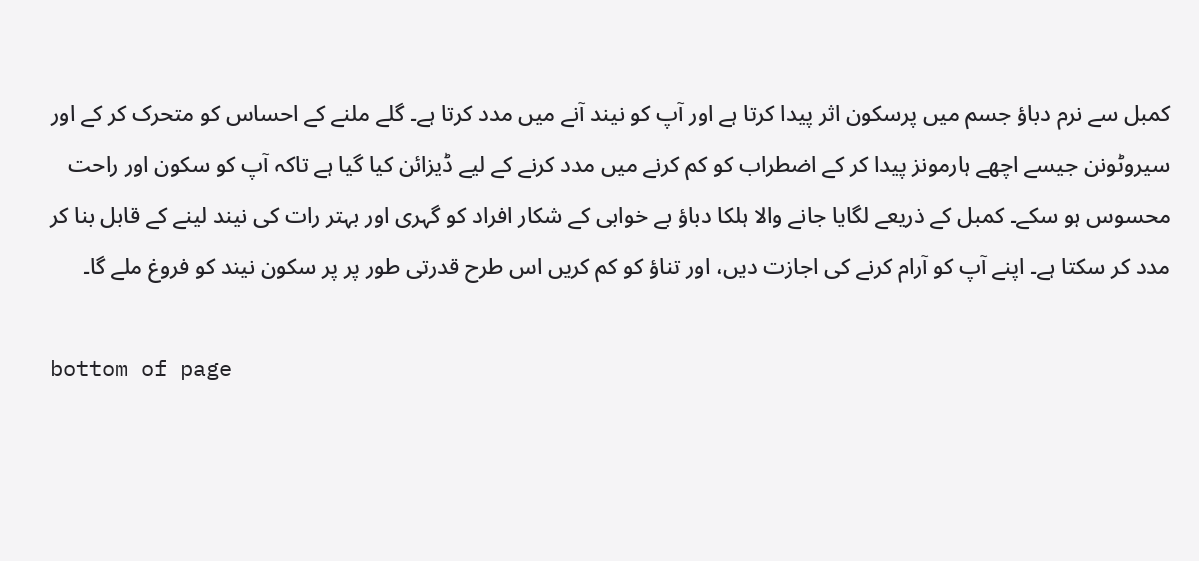کمبل سے نرم دباؤ جسم میں پرسکون اثر پیدا کرتا ہے اور آپ کو نیند آنے میں مدد کرتا ہے۔ گلے ملنے کے احساس کو متحرک کر کے اور سیروٹونن جیسے اچھے ہارمونز پیدا کر کے اضطراب کو کم کرنے میں مدد کرنے کے لیے ڈیزائن کیا گیا ہے تاکہ آپ کو سکون اور راحت محسوس ہو سکے۔ کمبل کے ذریعے لگایا جانے والا ہلکا دباؤ بے خوابی کے شکار افراد کو گہری اور بہتر رات کی نیند لینے کے قابل بنا کر مدد کر سکتا ہے۔ اپنے آپ کو آرام کرنے کی اجازت دیں، اور تناؤ کو کم کریں اس طرح قدرتی طور پر پر سکون نیند کو فروغ ملے گا۔

bottom of page